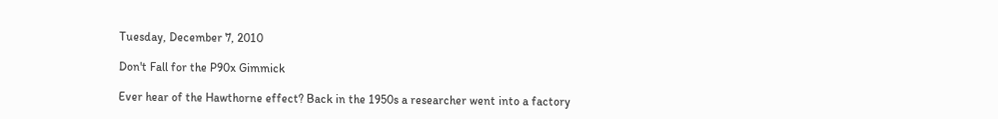Tuesday, December 7, 2010

Don't Fall for the P90x Gimmick

Ever hear of the Hawthorne effect? Back in the 1950s a researcher went into a factory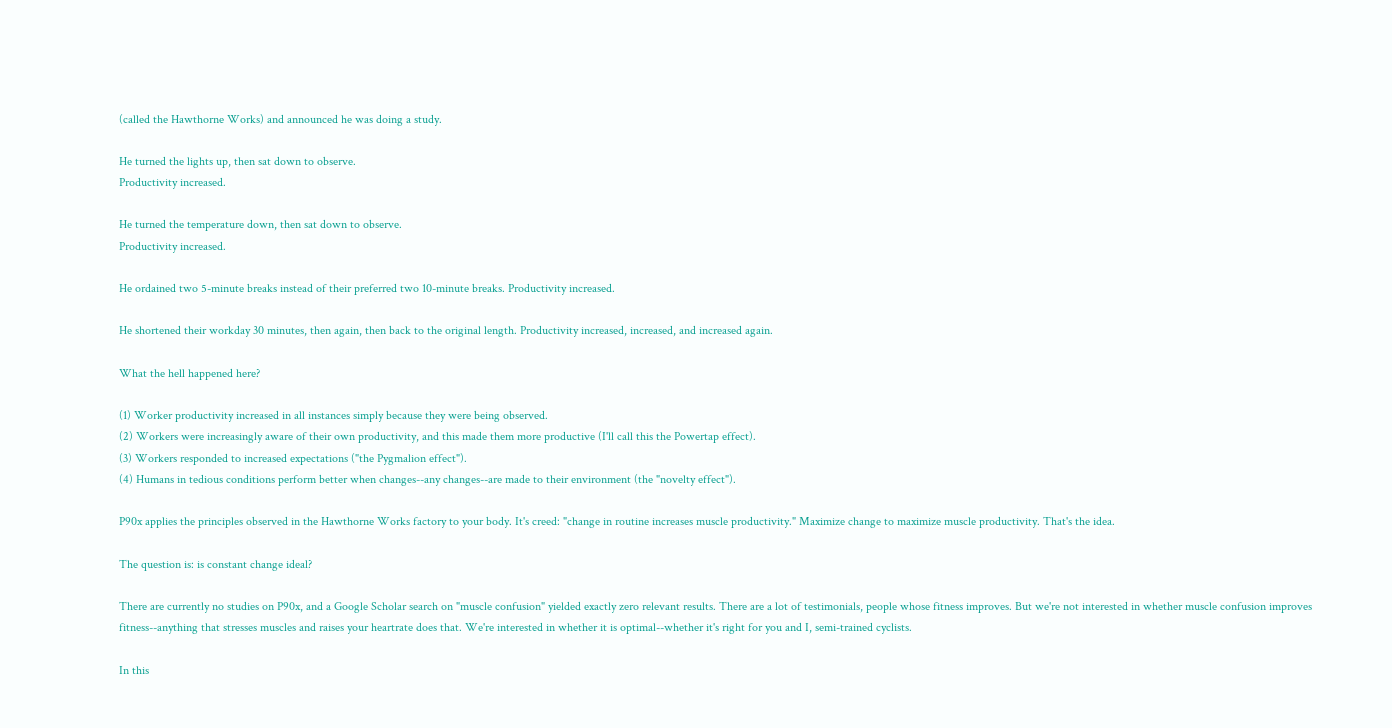(called the Hawthorne Works) and announced he was doing a study.

He turned the lights up, then sat down to observe.
Productivity increased.

He turned the temperature down, then sat down to observe.
Productivity increased.

He ordained two 5-minute breaks instead of their preferred two 10-minute breaks. Productivity increased.

He shortened their workday 30 minutes, then again, then back to the original length. Productivity increased, increased, and increased again.

What the hell happened here?

(1) Worker productivity increased in all instances simply because they were being observed.
(2) Workers were increasingly aware of their own productivity, and this made them more productive (I'll call this the Powertap effect).
(3) Workers responded to increased expectations ("the Pygmalion effect").
(4) Humans in tedious conditions perform better when changes--any changes--are made to their environment (the "novelty effect").

P90x applies the principles observed in the Hawthorne Works factory to your body. It's creed: "change in routine increases muscle productivity." Maximize change to maximize muscle productivity. That's the idea.

The question is: is constant change ideal?

There are currently no studies on P90x, and a Google Scholar search on "muscle confusion" yielded exactly zero relevant results. There are a lot of testimonials, people whose fitness improves. But we're not interested in whether muscle confusion improves fitness--anything that stresses muscles and raises your heartrate does that. We're interested in whether it is optimal--whether it's right for you and I, semi-trained cyclists.

In this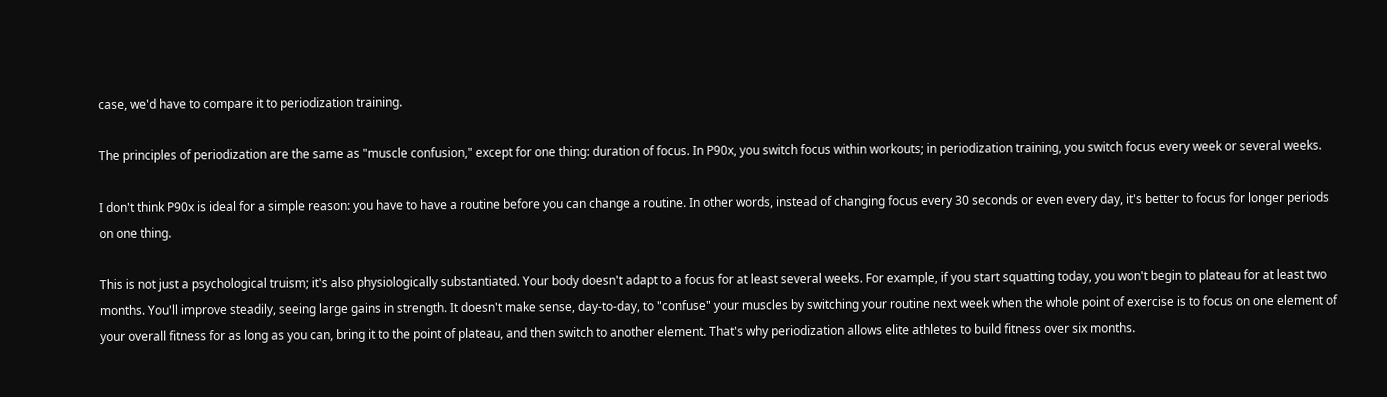case, we'd have to compare it to periodization training.

The principles of periodization are the same as "muscle confusion," except for one thing: duration of focus. In P90x, you switch focus within workouts; in periodization training, you switch focus every week or several weeks.

I don't think P90x is ideal for a simple reason: you have to have a routine before you can change a routine. In other words, instead of changing focus every 30 seconds or even every day, it's better to focus for longer periods on one thing.

This is not just a psychological truism; it's also physiologically substantiated. Your body doesn't adapt to a focus for at least several weeks. For example, if you start squatting today, you won't begin to plateau for at least two months. You'll improve steadily, seeing large gains in strength. It doesn't make sense, day-to-day, to "confuse" your muscles by switching your routine next week when the whole point of exercise is to focus on one element of your overall fitness for as long as you can, bring it to the point of plateau, and then switch to another element. That's why periodization allows elite athletes to build fitness over six months.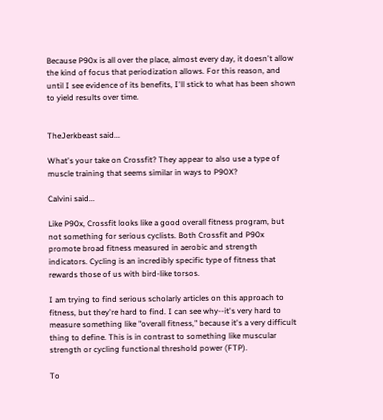Because P90x is all over the place, almost every day, it doesn't allow the kind of focus that periodization allows. For this reason, and until I see evidence of its benefits, I'll stick to what has been shown to yield results over time.


TheJerkbeast said...

What's your take on Crossfit? They appear to also use a type of muscle training that seems similar in ways to P90X?

Calvini said...

Like P90x, Crossfit looks like a good overall fitness program, but not something for serious cyclists. Both Crossfit and P90x promote broad fitness measured in aerobic and strength indicators. Cycling is an incredibly specific type of fitness that rewards those of us with bird-like torsos.

I am trying to find serious scholarly articles on this approach to fitness, but they're hard to find. I can see why--it's very hard to measure something like "overall fitness," because it's a very difficult thing to define. This is in contrast to something like muscular strength or cycling functional threshold power (FTP).

To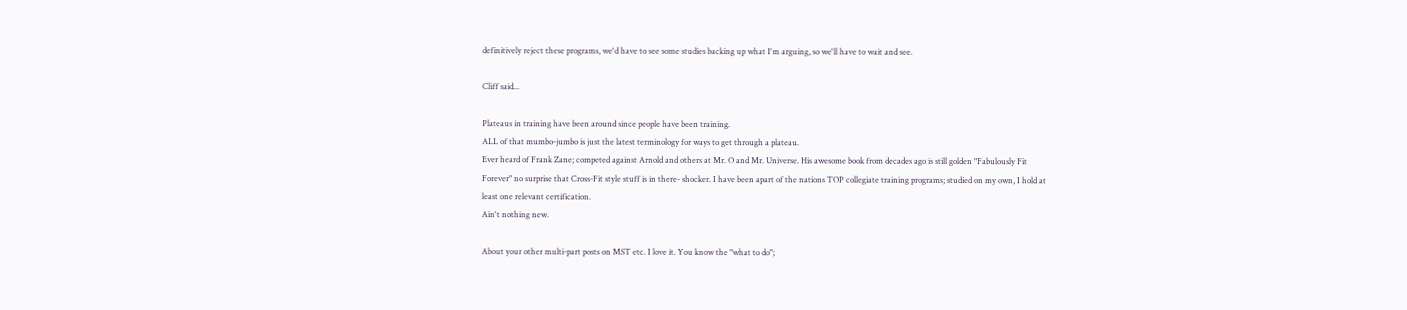definitively reject these programs, we'd have to see some studies backing up what I'm arguing, so we'll have to wait and see.

Cliff said...

Plateaus in training have been around since people have been training.
ALL of that mumbo-jumbo is just the latest terminology for ways to get through a plateau.
Ever heard of Frank Zane; competed against Arnold and others at Mr. O and Mr. Universe. His awesome book from decades ago is still golden "Fabulously Fit Forever" no surprise that Cross-Fit style stuff is in there- shocker. I have been apart of the nations TOP collegiate training programs; studied on my own, I hold at least one relevant certification.
Ain't nothing new.

About your other multi-part posts on MST etc. I love it. You know the "what to do";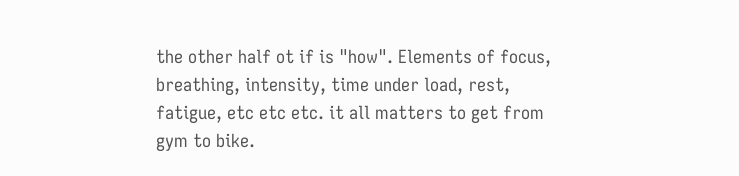the other half ot if is "how". Elements of focus, breathing, intensity, time under load, rest, fatigue, etc etc etc. it all matters to get from gym to bike.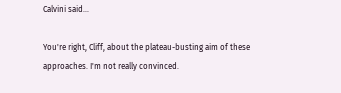Calvini said...

You're right, Cliff, about the plateau-busting aim of these approaches. I'm not really convinced.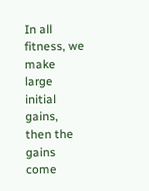In all fitness, we make large initial gains, then the gains come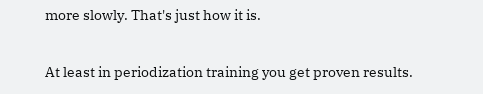more slowly. That's just how it is.

At least in periodization training you get proven results.